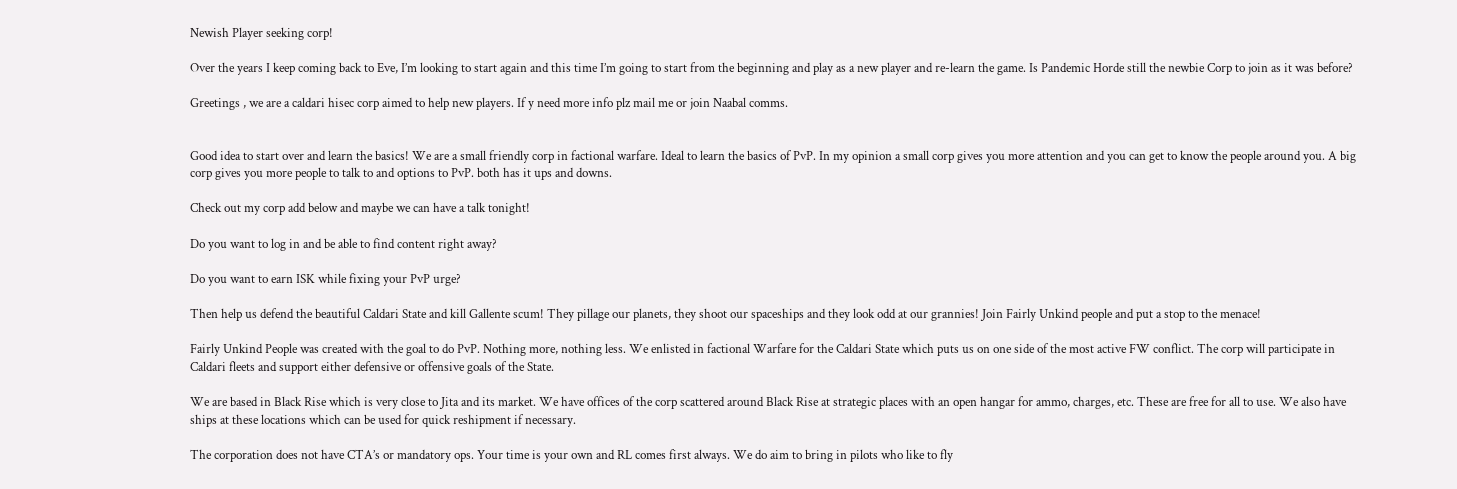Newish Player seeking corp!

Over the years I keep coming back to Eve, I’m looking to start again and this time I’m going to start from the beginning and play as a new player and re-learn the game. Is Pandemic Horde still the newbie Corp to join as it was before?

Greetings , we are a caldari hisec corp aimed to help new players. If y need more info plz mail me or join Naabal comms.


Good idea to start over and learn the basics! We are a small friendly corp in factional warfare. Ideal to learn the basics of PvP. In my opinion a small corp gives you more attention and you can get to know the people around you. A big corp gives you more people to talk to and options to PvP. both has it ups and downs.

Check out my corp add below and maybe we can have a talk tonight!

Do you want to log in and be able to find content right away?

Do you want to earn ISK while fixing your PvP urge?

Then help us defend the beautiful Caldari State and kill Gallente scum! They pillage our planets, they shoot our spaceships and they look odd at our grannies! Join Fairly Unkind people and put a stop to the menace!

Fairly Unkind People was created with the goal to do PvP. Nothing more, nothing less. We enlisted in factional Warfare for the Caldari State which puts us on one side of the most active FW conflict. The corp will participate in Caldari fleets and support either defensive or offensive goals of the State.

We are based in Black Rise which is very close to Jita and its market. We have offices of the corp scattered around Black Rise at strategic places with an open hangar for ammo, charges, etc. These are free for all to use. We also have ships at these locations which can be used for quick reshipment if necessary.

The corporation does not have CTA’s or mandatory ops. Your time is your own and RL comes first always. We do aim to bring in pilots who like to fly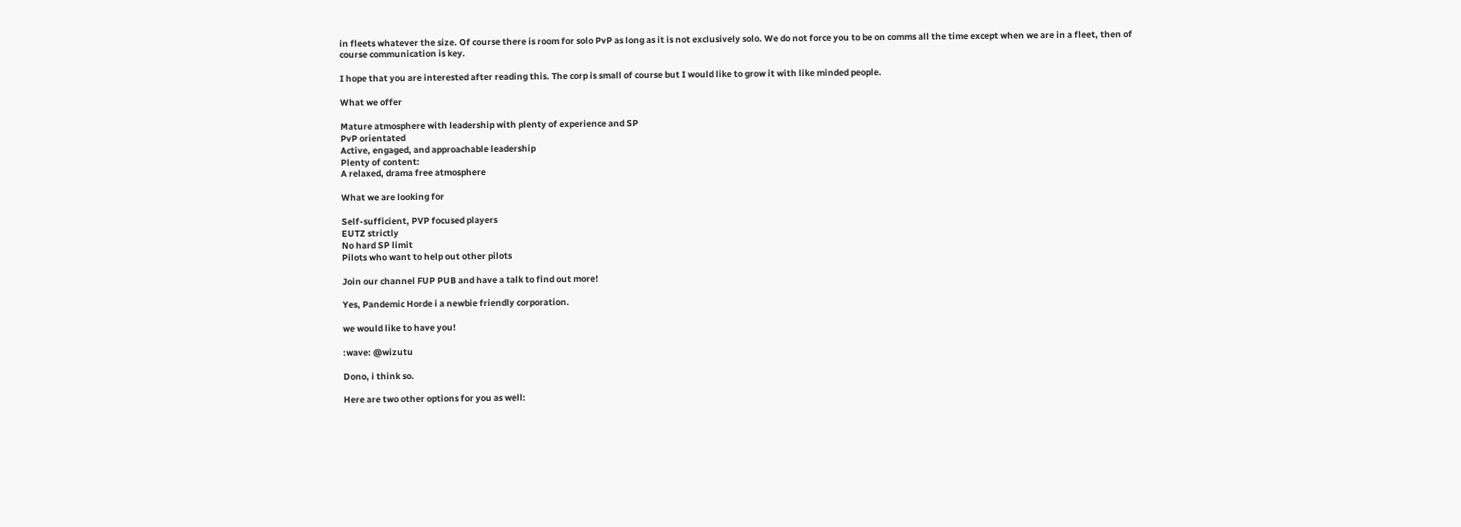in fleets whatever the size. Of course there is room for solo PvP as long as it is not exclusively solo. We do not force you to be on comms all the time except when we are in a fleet, then of course communication is key.

I hope that you are interested after reading this. The corp is small of course but I would like to grow it with like minded people.

What we offer

Mature atmosphere with leadership with plenty of experience and SP
PvP orientated
Active, engaged, and approachable leadership
Plenty of content:
A relaxed, drama free atmosphere

What we are looking for

Self-sufficient, PVP focused players
EUTZ strictly
No hard SP limit
Pilots who want to help out other pilots

Join our channel FUP PUB and have a talk to find out more!

Yes, Pandemic Horde i a newbie friendly corporation.

we would like to have you!

:wave: @wizutu

Dono, i think so.

Here are two other options for you as well: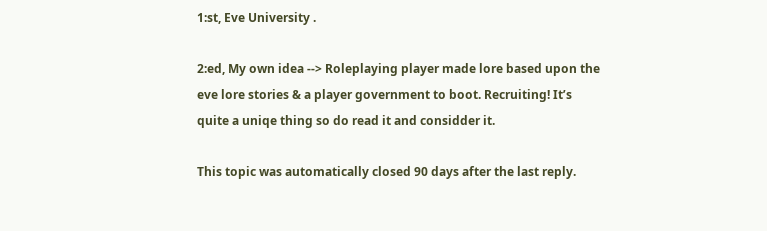1:st, Eve University .

2:ed, My own idea --> Roleplaying player made lore based upon the eve lore stories & a player government to boot. Recruiting! It’s quite a uniqe thing so do read it and considder it.

This topic was automatically closed 90 days after the last reply.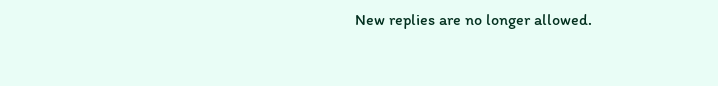New replies are no longer allowed.